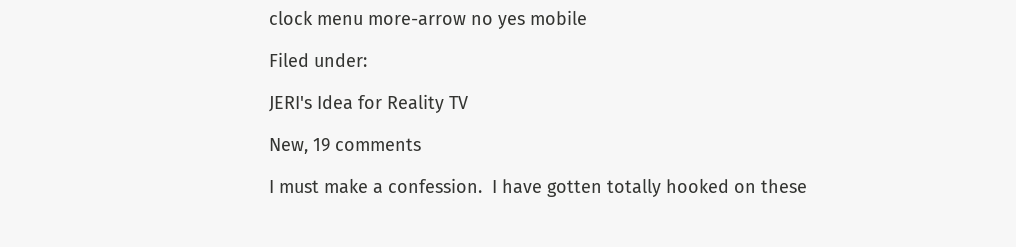clock menu more-arrow no yes mobile

Filed under:

JERI's Idea for Reality TV

New, 19 comments

I must make a confession.  I have gotten totally hooked on these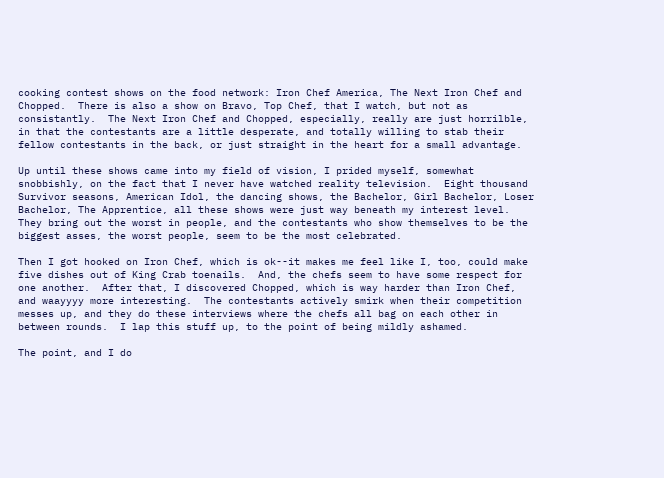cooking contest shows on the food network: Iron Chef America, The Next Iron Chef and Chopped.  There is also a show on Bravo, Top Chef, that I watch, but not as consistantly.  The Next Iron Chef and Chopped, especially, really are just horrilble, in that the contestants are a little desperate, and totally willing to stab their fellow contestants in the back, or just straight in the heart for a small advantage.

Up until these shows came into my field of vision, I prided myself, somewhat snobbishly, on the fact that I never have watched reality television.  Eight thousand Survivor seasons, American Idol, the dancing shows, the Bachelor, Girl Bachelor, Loser Bachelor, The Apprentice, all these shows were just way beneath my interest level.  They bring out the worst in people, and the contestants who show themselves to be the biggest asses, the worst people, seem to be the most celebrated.

Then I got hooked on Iron Chef, which is ok--it makes me feel like I, too, could make five dishes out of King Crab toenails.  And, the chefs seem to have some respect for one another.  After that, I discovered Chopped, which is way harder than Iron Chef, and waayyyy more interesting.  The contestants actively smirk when their competition messes up, and they do these interviews where the chefs all bag on each other in between rounds.  I lap this stuff up, to the point of being mildly ashamed.

The point, and I do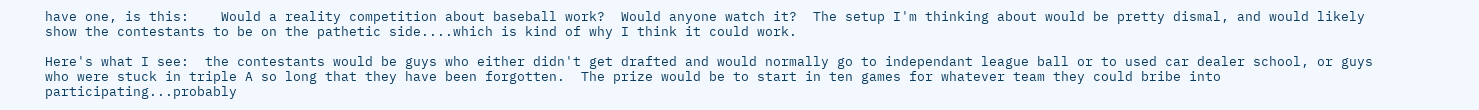have one, is this:    Would a reality competition about baseball work?  Would anyone watch it?  The setup I'm thinking about would be pretty dismal, and would likely show the contestants to be on the pathetic side....which is kind of why I think it could work.

Here's what I see:  the contestants would be guys who either didn't get drafted and would normally go to independant league ball or to used car dealer school, or guys who were stuck in triple A so long that they have been forgotten.  The prize would be to start in ten games for whatever team they could bribe into participating...probably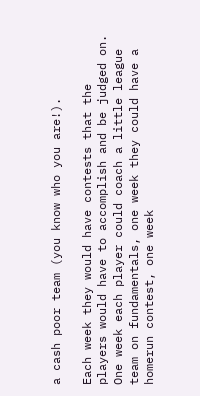a cash poor team (you know who you are!).

Each week they would have contests that the players would have to accomplish and be judged on.  One week each player could coach a little league team on fundamentals, one week they could have a homerun contest, one week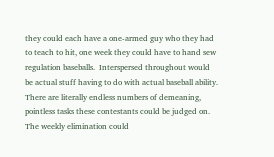they could each have a one-armed guy who they had to teach to hit, one week they could have to hand sew regulation baseballs.  Interspersed throughout would be actual stuff having to do with actual baseball ability.  There are literally endless numbers of demeaning, pointless tasks these contestants could be judged on.  The weekly elimination could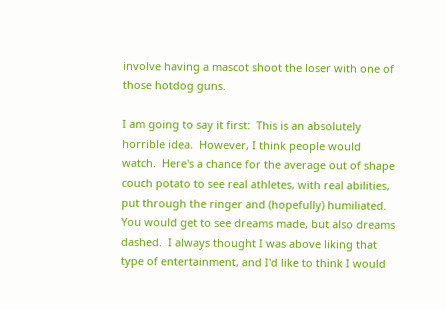involve having a mascot shoot the loser with one of those hotdog guns.

I am going to say it first:  This is an absolutely horrible idea.  However, I think people would watch.  Here's a chance for the average out of shape couch potato to see real athletes, with real abilities, put through the ringer and (hopefully) humiliated.  You would get to see dreams made, but also dreams dashed.  I always thought I was above liking that type of entertainment, and I'd like to think I would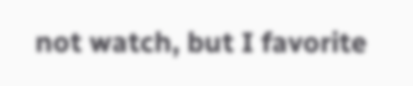not watch, but I favorite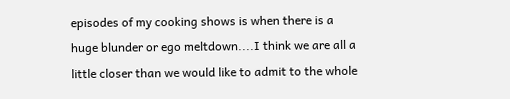episodes of my cooking shows is when there is a huge blunder or ego meltdown....I think we are all a little closer than we would like to admit to the whole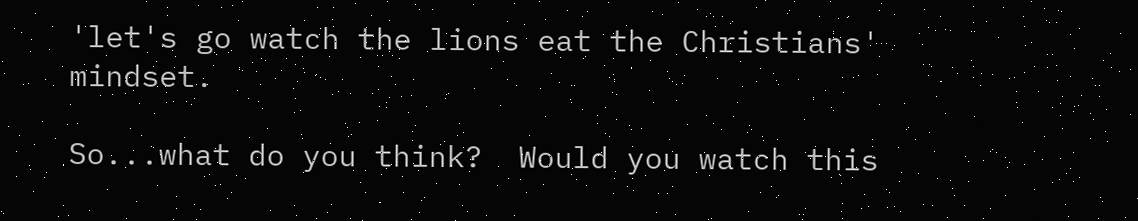'let's go watch the lions eat the Christians' mindset.

So...what do you think?  Would you watch this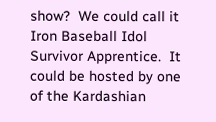show?  We could call it Iron Baseball Idol Survivor Apprentice.  It could be hosted by one of the Kardashian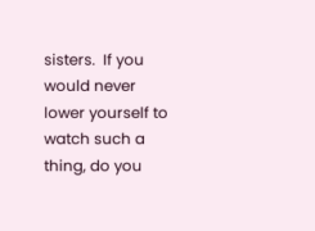sisters.  If you would never lower yourself to watch such a thing, do you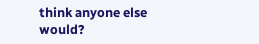think anyone else would?